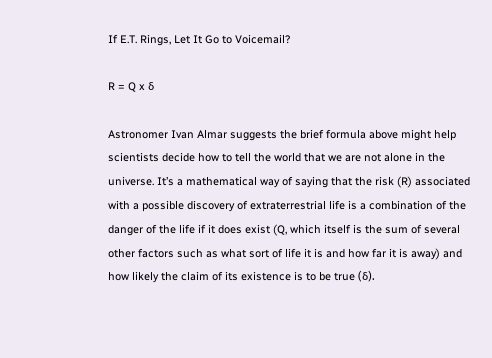If E.T. Rings, Let It Go to Voicemail?

R = Q x δ

Astronomer Ivan Almar suggests the brief formula above might help scientists decide how to tell the world that we are not alone in the universe. It’s a mathematical way of saying that the risk (R) associated with a possible discovery of extraterrestrial life is a combination of the danger of the life if it does exist (Q, which itself is the sum of several other factors such as what sort of life it is and how far it is away) and how likely the claim of its existence is to be true (δ).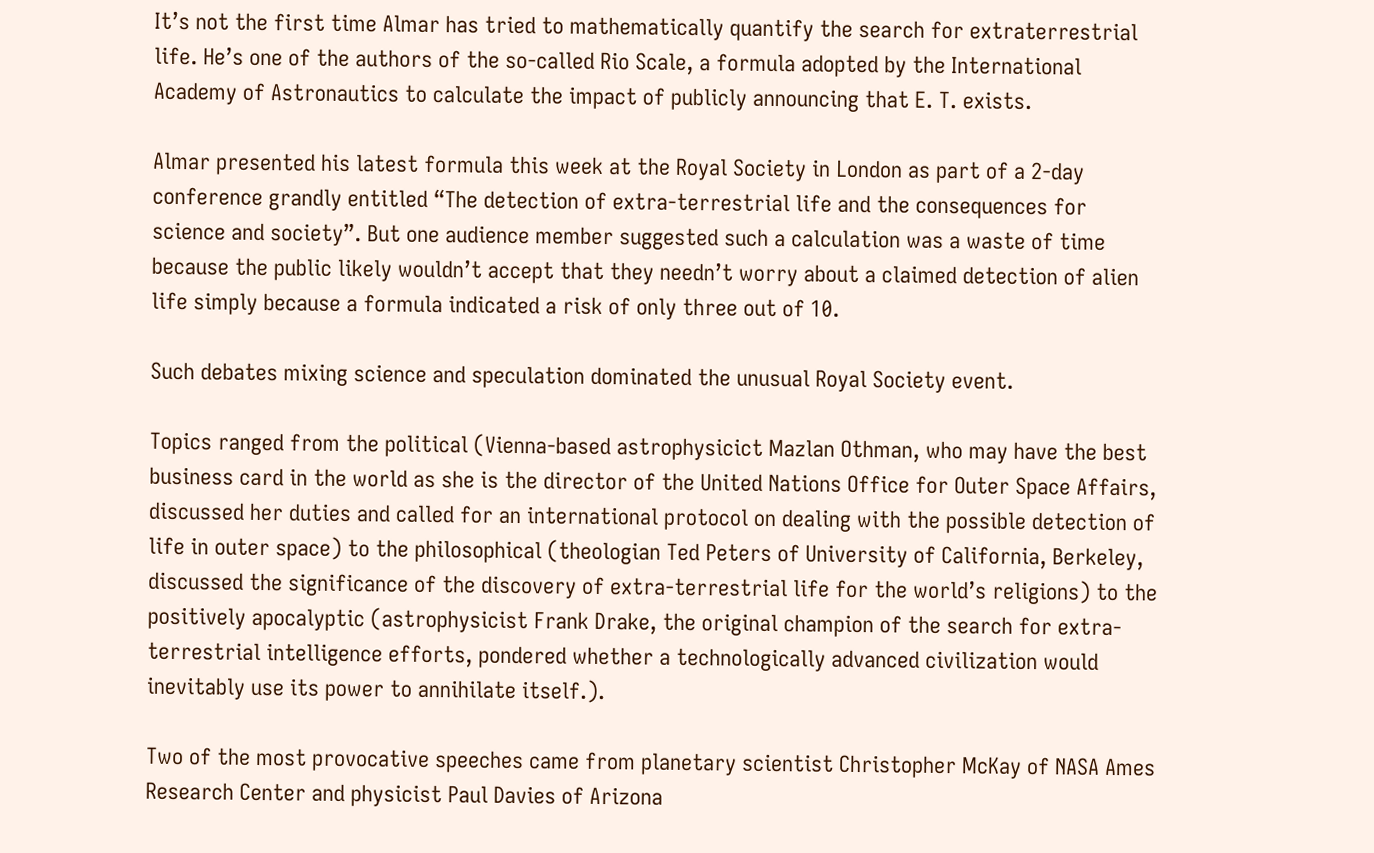It’s not the first time Almar has tried to mathematically quantify the search for extraterrestrial life. He’s one of the authors of the so-called Rio Scale, a formula adopted by the International Academy of Astronautics to calculate the impact of publicly announcing that E. T. exists.

Almar presented his latest formula this week at the Royal Society in London as part of a 2-day conference grandly entitled “The detection of extra-terrestrial life and the consequences for science and society”. But one audience member suggested such a calculation was a waste of time because the public likely wouldn’t accept that they needn’t worry about a claimed detection of alien life simply because a formula indicated a risk of only three out of 10.

Such debates mixing science and speculation dominated the unusual Royal Society event.

Topics ranged from the political (Vienna-based astrophysicict Mazlan Othman, who may have the best business card in the world as she is the director of the United Nations Office for Outer Space Affairs, discussed her duties and called for an international protocol on dealing with the possible detection of life in outer space) to the philosophical (theologian Ted Peters of University of California, Berkeley, discussed the significance of the discovery of extra-terrestrial life for the world’s religions) to the positively apocalyptic (astrophysicist Frank Drake, the original champion of the search for extra-terrestrial intelligence efforts, pondered whether a technologically advanced civilization would inevitably use its power to annihilate itself.).

Two of the most provocative speeches came from planetary scientist Christopher McKay of NASA Ames Research Center and physicist Paul Davies of Arizona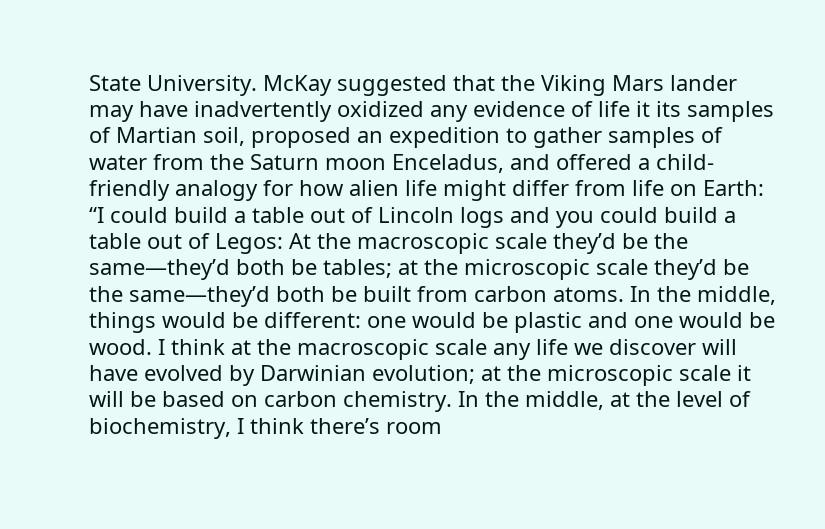State University. McKay suggested that the Viking Mars lander may have inadvertently oxidized any evidence of life it its samples of Martian soil, proposed an expedition to gather samples of water from the Saturn moon Enceladus, and offered a child-friendly analogy for how alien life might differ from life on Earth: “I could build a table out of Lincoln logs and you could build a table out of Legos: At the macroscopic scale they’d be the same—they’d both be tables; at the microscopic scale they’d be the same—they’d both be built from carbon atoms. In the middle, things would be different: one would be plastic and one would be wood. I think at the macroscopic scale any life we discover will have evolved by Darwinian evolution; at the microscopic scale it will be based on carbon chemistry. In the middle, at the level of biochemistry, I think there’s room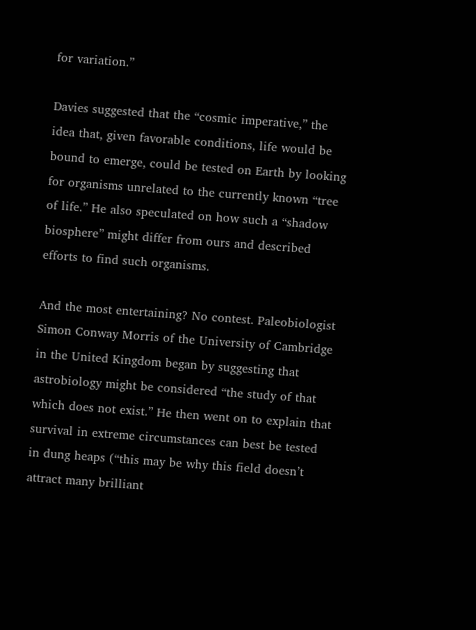for variation.”

Davies suggested that the “cosmic imperative,” the idea that, given favorable conditions, life would be bound to emerge, could be tested on Earth by looking for organisms unrelated to the currently known “tree of life.” He also speculated on how such a “shadow biosphere” might differ from ours and described efforts to find such organisms.

And the most entertaining? No contest. Paleobiologist Simon Conway Morris of the University of Cambridge in the United Kingdom began by suggesting that astrobiology might be considered “the study of that which does not exist.” He then went on to explain that survival in extreme circumstances can best be tested in dung heaps (“this may be why this field doesn’t attract many brilliant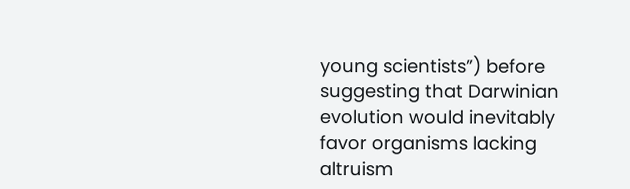young scientists”) before suggesting that Darwinian evolution would inevitably favor organisms lacking altruism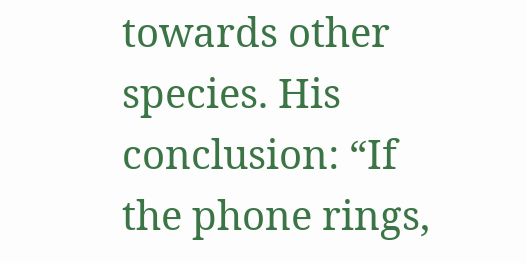towards other species. His conclusion: “If the phone rings,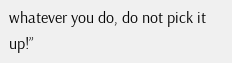whatever you do, do not pick it up!”